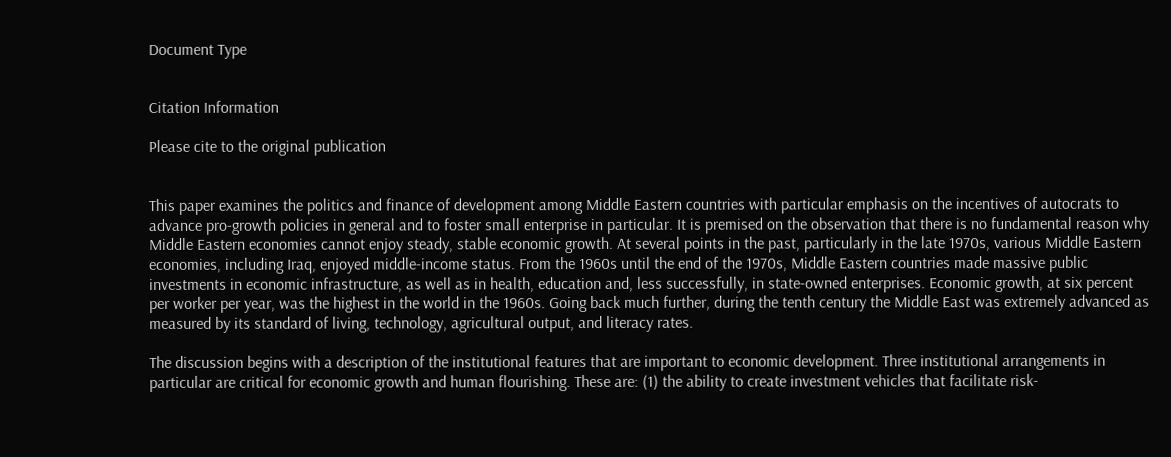Document Type


Citation Information

Please cite to the original publication


This paper examines the politics and finance of development among Middle Eastern countries with particular emphasis on the incentives of autocrats to advance pro-growth policies in general and to foster small enterprise in particular. It is premised on the observation that there is no fundamental reason why Middle Eastern economies cannot enjoy steady, stable economic growth. At several points in the past, particularly in the late 1970s, various Middle Eastern economies, including Iraq, enjoyed middle-income status. From the 1960s until the end of the 1970s, Middle Eastern countries made massive public investments in economic infrastructure, as well as in health, education and, less successfully, in state-owned enterprises. Economic growth, at six percent per worker per year, was the highest in the world in the 1960s. Going back much further, during the tenth century the Middle East was extremely advanced as measured by its standard of living, technology, agricultural output, and literacy rates.

The discussion begins with a description of the institutional features that are important to economic development. Three institutional arrangements in particular are critical for economic growth and human flourishing. These are: (1) the ability to create investment vehicles that facilitate risk-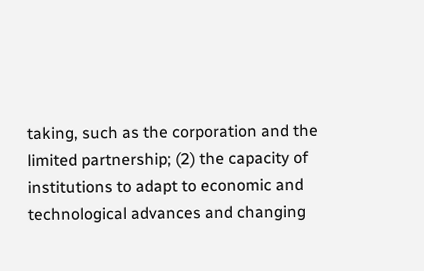taking, such as the corporation and the limited partnership; (2) the capacity of institutions to adapt to economic and technological advances and changing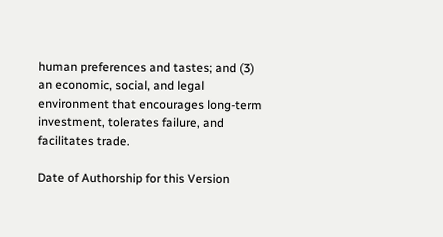human preferences and tastes; and (3) an economic, social, and legal environment that encourages long-term investment, tolerates failure, and facilitates trade.

Date of Authorship for this Version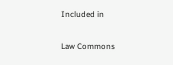Included in

Law Commons